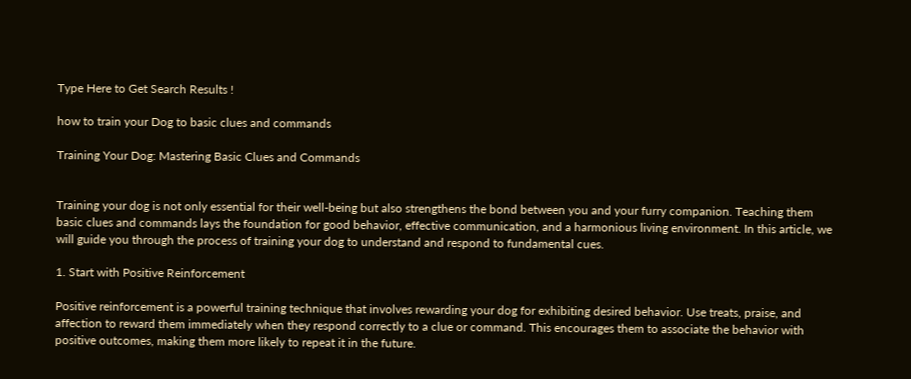Type Here to Get Search Results !

how to train your Dog to basic clues and commands

Training Your Dog: Mastering Basic Clues and Commands


Training your dog is not only essential for their well-being but also strengthens the bond between you and your furry companion. Teaching them basic clues and commands lays the foundation for good behavior, effective communication, and a harmonious living environment. In this article, we will guide you through the process of training your dog to understand and respond to fundamental cues.

1. Start with Positive Reinforcement

Positive reinforcement is a powerful training technique that involves rewarding your dog for exhibiting desired behavior. Use treats, praise, and affection to reward them immediately when they respond correctly to a clue or command. This encourages them to associate the behavior with positive outcomes, making them more likely to repeat it in the future.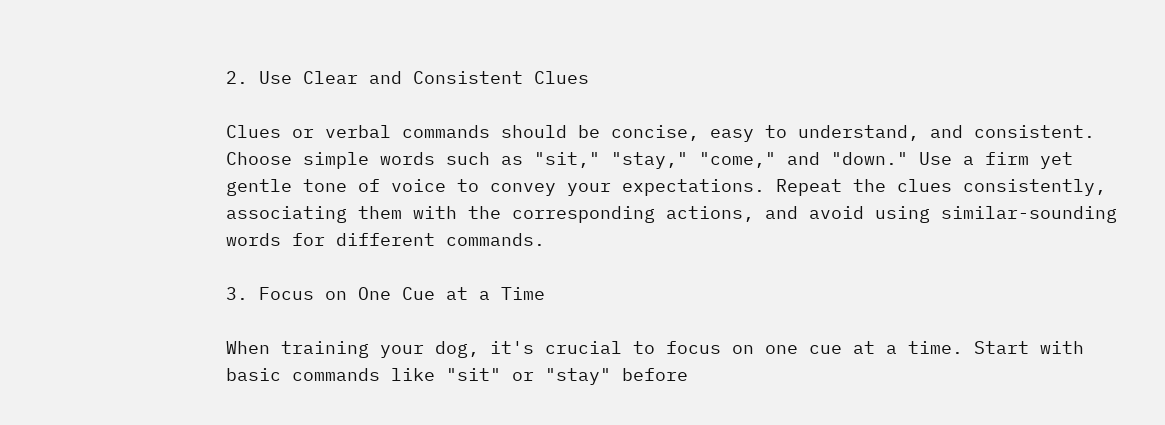2. Use Clear and Consistent Clues

Clues or verbal commands should be concise, easy to understand, and consistent. Choose simple words such as "sit," "stay," "come," and "down." Use a firm yet gentle tone of voice to convey your expectations. Repeat the clues consistently, associating them with the corresponding actions, and avoid using similar-sounding words for different commands.

3. Focus on One Cue at a Time

When training your dog, it's crucial to focus on one cue at a time. Start with basic commands like "sit" or "stay" before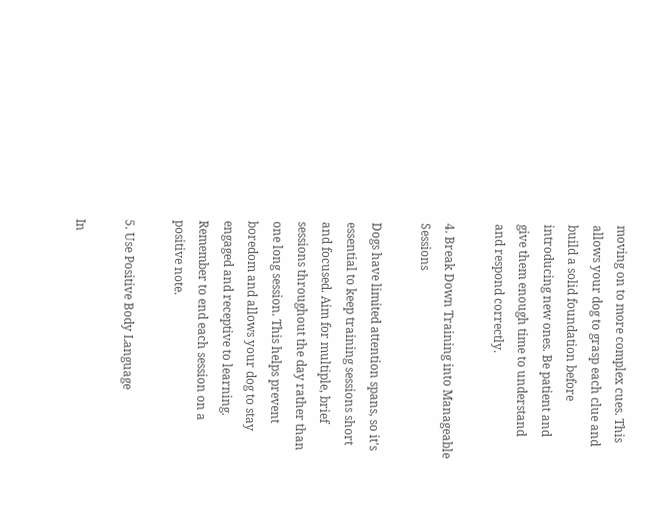moving on to more complex cues. This allows your dog to grasp each clue and build a solid foundation before introducing new ones. Be patient and give them enough time to understand and respond correctly.

4. Break Down Training into Manageable Sessions

Dogs have limited attention spans, so it's essential to keep training sessions short and focused. Aim for multiple, brief sessions throughout the day rather than one long session. This helps prevent boredom and allows your dog to stay engaged and receptive to learning. Remember to end each session on a positive note.

5. Use Positive Body Language

In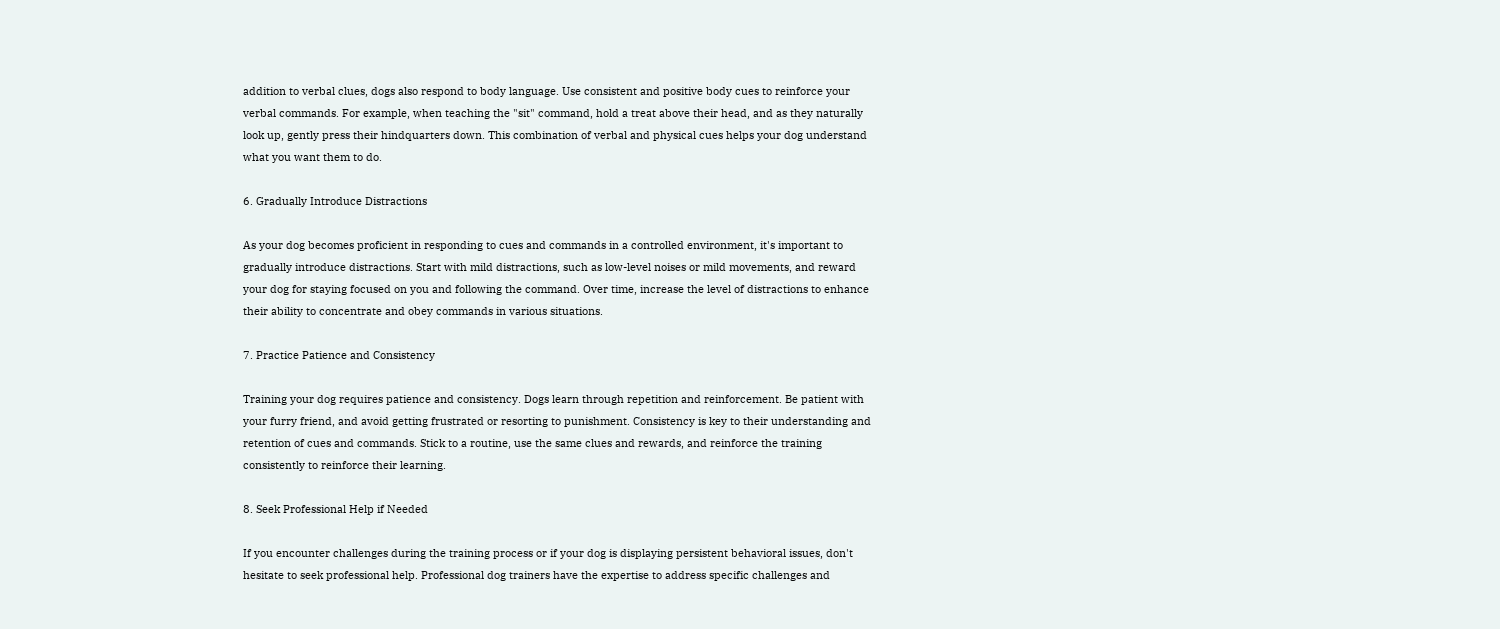addition to verbal clues, dogs also respond to body language. Use consistent and positive body cues to reinforce your verbal commands. For example, when teaching the "sit" command, hold a treat above their head, and as they naturally look up, gently press their hindquarters down. This combination of verbal and physical cues helps your dog understand what you want them to do.

6. Gradually Introduce Distractions

As your dog becomes proficient in responding to cues and commands in a controlled environment, it's important to gradually introduce distractions. Start with mild distractions, such as low-level noises or mild movements, and reward your dog for staying focused on you and following the command. Over time, increase the level of distractions to enhance their ability to concentrate and obey commands in various situations.

7. Practice Patience and Consistency

Training your dog requires patience and consistency. Dogs learn through repetition and reinforcement. Be patient with your furry friend, and avoid getting frustrated or resorting to punishment. Consistency is key to their understanding and retention of cues and commands. Stick to a routine, use the same clues and rewards, and reinforce the training consistently to reinforce their learning.

8. Seek Professional Help if Needed

If you encounter challenges during the training process or if your dog is displaying persistent behavioral issues, don't hesitate to seek professional help. Professional dog trainers have the expertise to address specific challenges and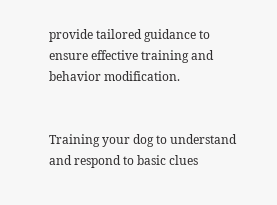provide tailored guidance to ensure effective training and behavior modification.


Training your dog to understand and respond to basic clues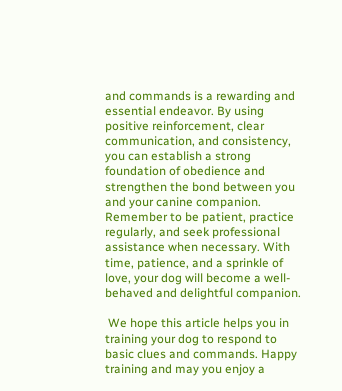and commands is a rewarding and essential endeavor. By using positive reinforcement, clear communication, and consistency, you can establish a strong foundation of obedience and strengthen the bond between you and your canine companion. Remember to be patient, practice regularly, and seek professional assistance when necessary. With time, patience, and a sprinkle of love, your dog will become a well-behaved and delightful companion.

 We hope this article helps you in training your dog to respond to basic clues and commands. Happy training and may you enjoy a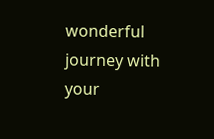wonderful journey with your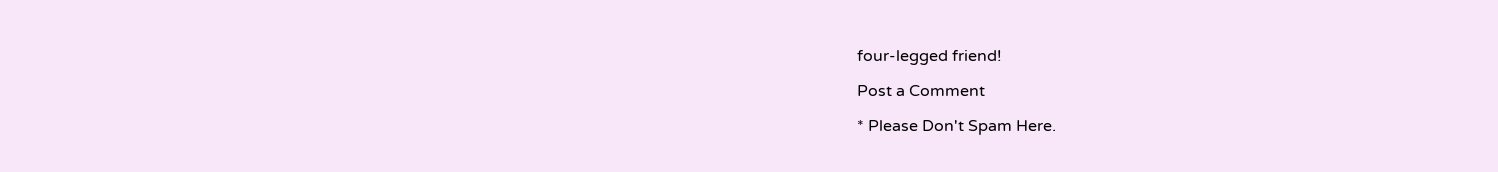four-legged friend!

Post a Comment

* Please Don't Spam Here.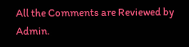All the Comments are Reviewed by Admin.